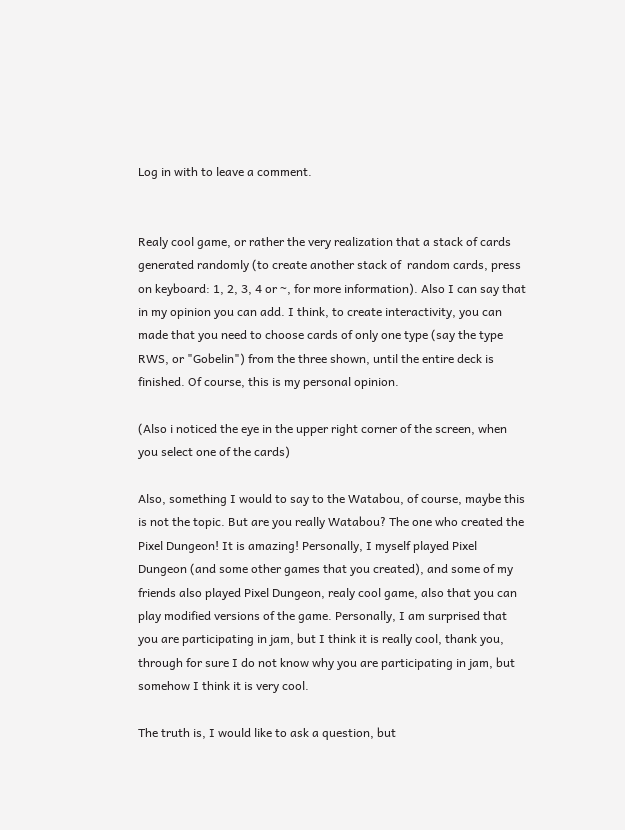Log in with to leave a comment.


Realy cool game, or rather the very realization that a stack of cards generated randomly (to create another stack of  random cards, press on keyboard: 1, 2, 3, 4 or ~, for more information). Also I can say that in my opinion you can add. I think, to create interactivity, you can made that you need to choose cards of only one type (say the type RWS, or "Gobelin") from the three shown, until the entire deck is finished. Of course, this is my personal opinion.

(Also i noticed the eye in the upper right corner of the screen, when you select one of the cards)

Also, something I would to say to the Watabou, of course, maybe this is not the topic. But are you really Watabou? The one who created the Pixel Dungeon! It is amazing! Personally, I myself played Pixel Dungeon (and some other games that you created), and some of my friends also played Pixel Dungeon, realy cool game, also that you can play modified versions of the game. Personally, I am surprised that you are participating in jam, but I think it is really cool, thank you, through for sure I do not know why you are participating in jam, but somehow I think it is very cool.

The truth is, I would like to ask a question, but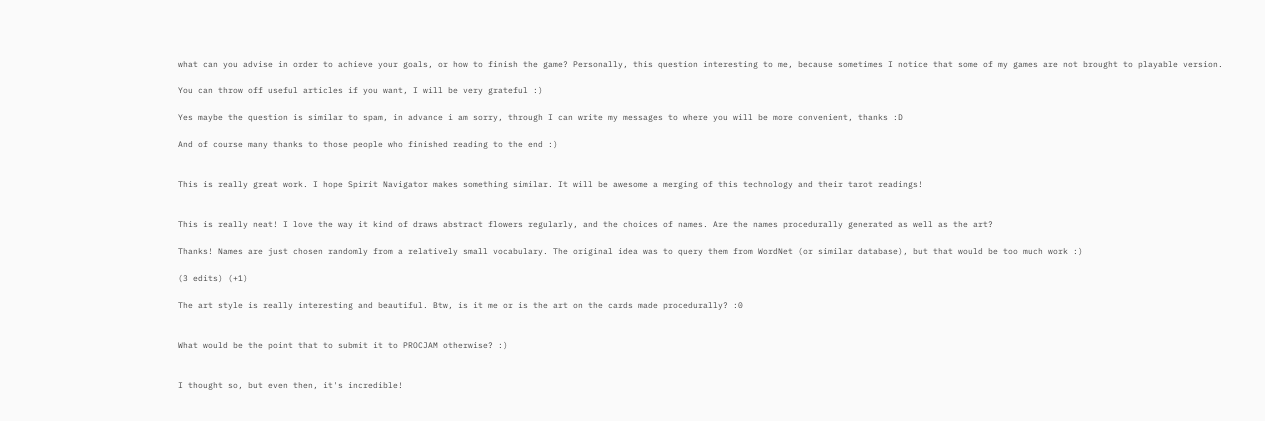what can you advise in order to achieve your goals, or how to finish the game? Personally, this question interesting to me, because sometimes I notice that some of my games are not brought to playable version.

You can throw off useful articles if you want, I will be very grateful :)

Yes maybe the question is similar to spam, in advance i am sorry, through I can write my messages to where you will be more convenient, thanks :D

And of course many thanks to those people who finished reading to the end :)


This is really great work. I hope Spirit Navigator makes something similar. It will be awesome a merging of this technology and their tarot readings!


This is really neat! I love the way it kind of draws abstract flowers regularly, and the choices of names. Are the names procedurally generated as well as the art?

Thanks! Names are just chosen randomly from a relatively small vocabulary. The original idea was to query them from WordNet (or similar database), but that would be too much work :)

(3 edits) (+1)

The art style is really interesting and beautiful. Btw, is it me or is the art on the cards made procedurally? :0


What would be the point that to submit it to PROCJAM otherwise? :)


I thought so, but even then, it's incredible!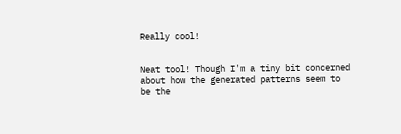Really cool!


Neat tool! Though I'm a tiny bit concerned about how the generated patterns seem to be the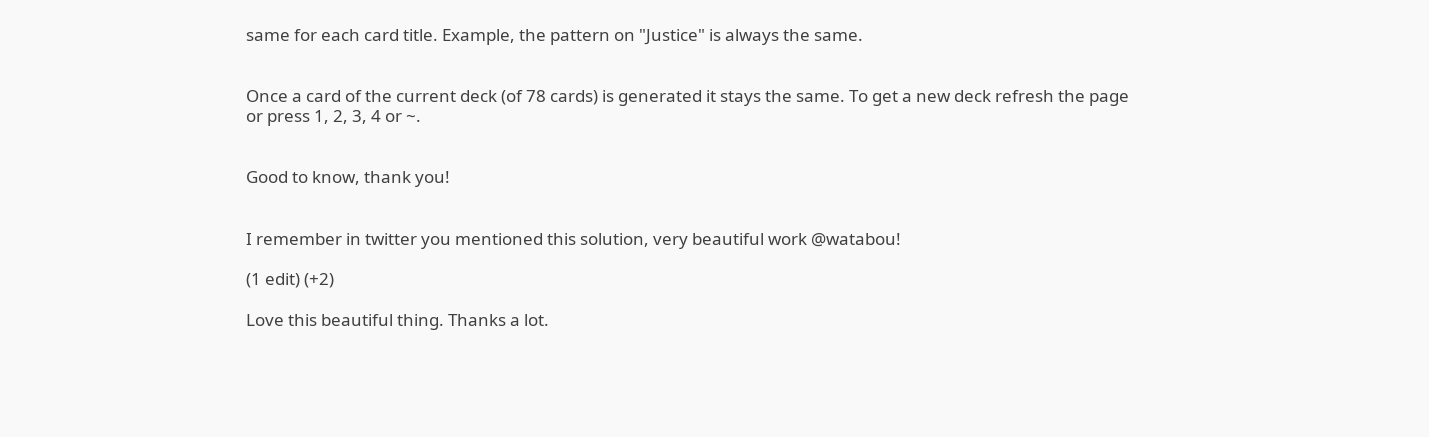same for each card title. Example, the pattern on "Justice" is always the same.


Once a card of the current deck (of 78 cards) is generated it stays the same. To get a new deck refresh the page or press 1, 2, 3, 4 or ~.


Good to know, thank you!


I remember in twitter you mentioned this solution, very beautiful work @watabou!

(1 edit) (+2)

Love this beautiful thing. Thanks a lot.